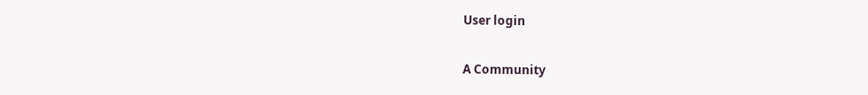User login

A Community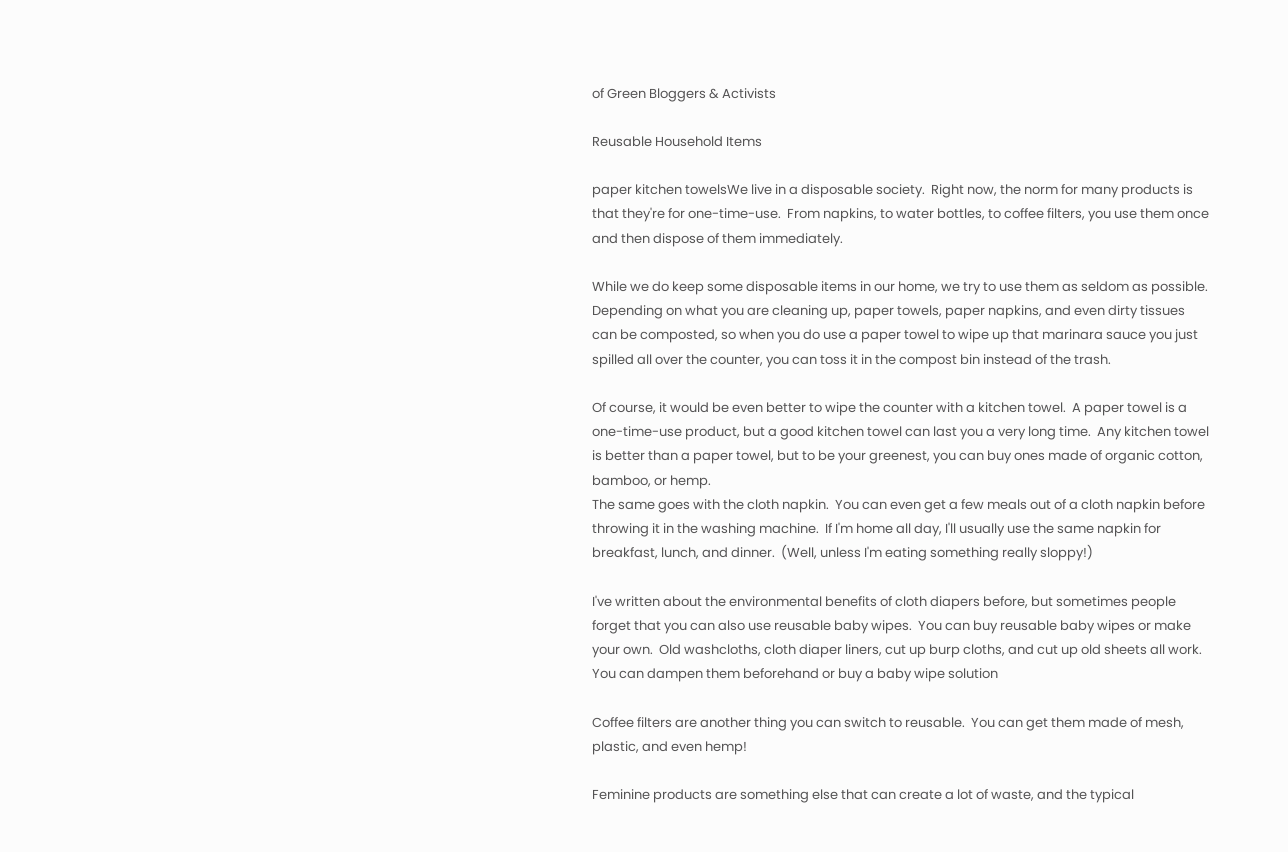of Green Bloggers & Activists

Reusable Household Items

paper kitchen towelsWe live in a disposable society.  Right now, the norm for many products is that they're for one-time-use.  From napkins, to water bottles, to coffee filters, you use them once and then dispose of them immediately.

While we do keep some disposable items in our home, we try to use them as seldom as possible.  Depending on what you are cleaning up, paper towels, paper napkins, and even dirty tissues can be composted, so when you do use a paper towel to wipe up that marinara sauce you just spilled all over the counter, you can toss it in the compost bin instead of the trash.

Of course, it would be even better to wipe the counter with a kitchen towel.  A paper towel is a one-time-use product, but a good kitchen towel can last you a very long time.  Any kitchen towel is better than a paper towel, but to be your greenest, you can buy ones made of organic cotton, bamboo, or hemp.
The same goes with the cloth napkin.  You can even get a few meals out of a cloth napkin before throwing it in the washing machine.  If I'm home all day, I'll usually use the same napkin for breakfast, lunch, and dinner.  (Well, unless I'm eating something really sloppy!)

I've written about the environmental benefits of cloth diapers before, but sometimes people forget that you can also use reusable baby wipes.  You can buy reusable baby wipes or make your own.  Old washcloths, cloth diaper liners, cut up burp cloths, and cut up old sheets all work.  You can dampen them beforehand or buy a baby wipe solution

Coffee filters are another thing you can switch to reusable.  You can get them made of mesh, plastic, and even hemp!

Feminine products are something else that can create a lot of waste, and the typical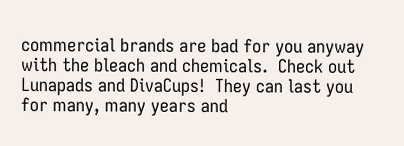commercial brands are bad for you anyway with the bleach and chemicals.  Check out Lunapads and DivaCups!  They can last you for many, many years and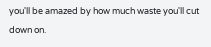you'll be amazed by how much waste you'll cut down on.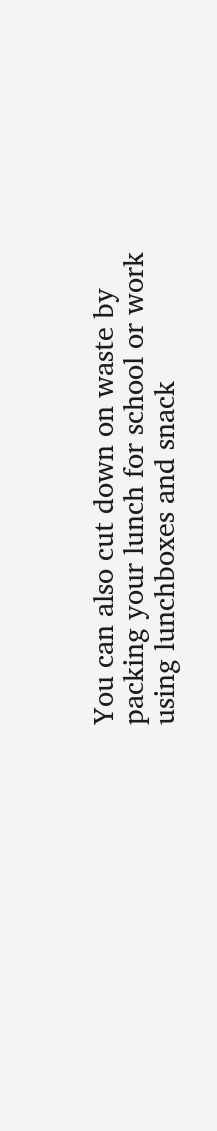You can also cut down on waste by packing your lunch for school or work using lunchboxes and snack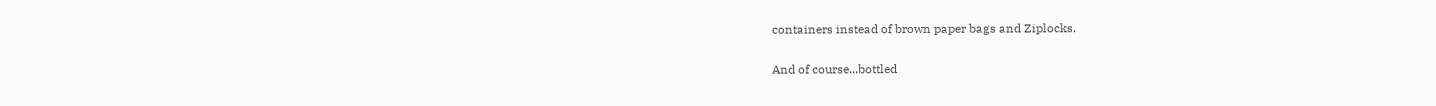containers instead of brown paper bags and Ziplocks.

And of course...bottled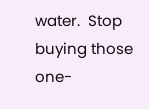water.  Stop buying those one-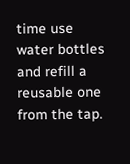time use water bottles and refill a reusable one from the tap.